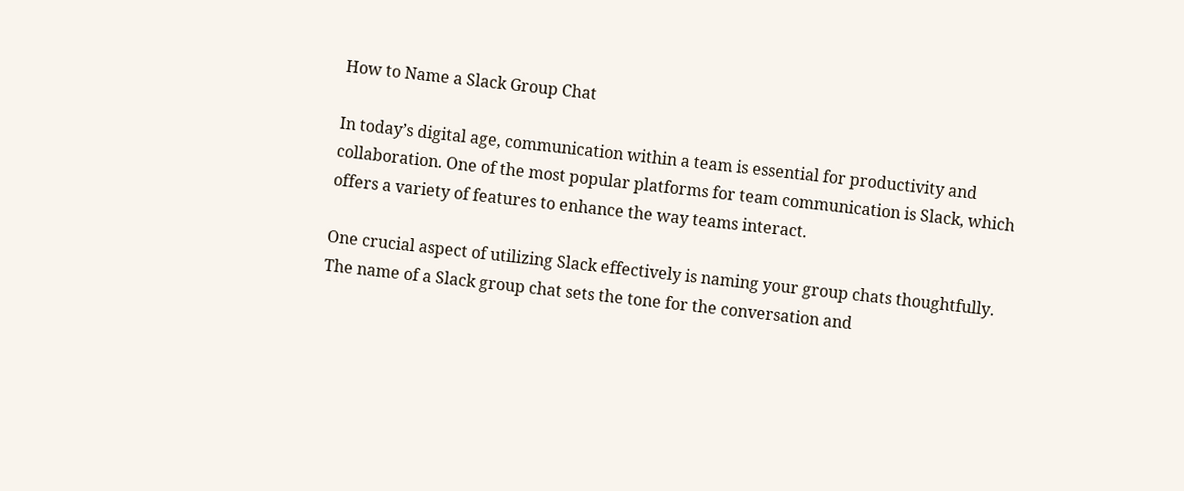How to Name a Slack Group Chat

In today’s digital age, communication within a team is essential for productivity and collaboration. One of the most popular platforms for team communication is Slack, which offers a variety of features to enhance the way teams interact.

One crucial aspect of utilizing Slack effectively is naming your group chats thoughtfully. The name of a Slack group chat sets the tone for the conversation and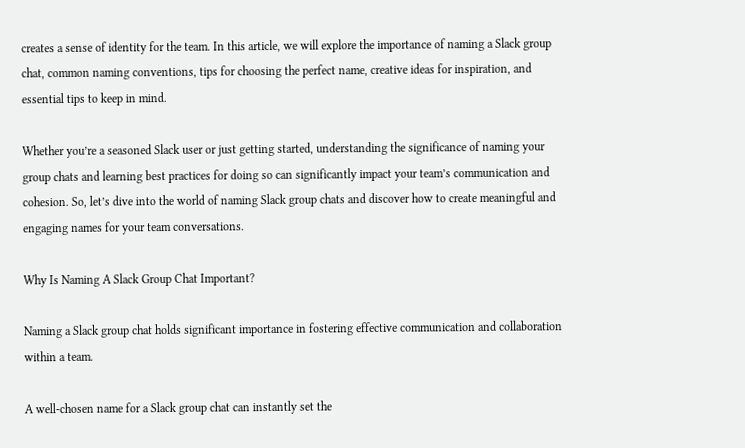creates a sense of identity for the team. In this article, we will explore the importance of naming a Slack group chat, common naming conventions, tips for choosing the perfect name, creative ideas for inspiration, and essential tips to keep in mind.

Whether you’re a seasoned Slack user or just getting started, understanding the significance of naming your group chats and learning best practices for doing so can significantly impact your team’s communication and cohesion. So, let’s dive into the world of naming Slack group chats and discover how to create meaningful and engaging names for your team conversations.

Why Is Naming A Slack Group Chat Important?

Naming a Slack group chat holds significant importance in fostering effective communication and collaboration within a team.

A well-chosen name for a Slack group chat can instantly set the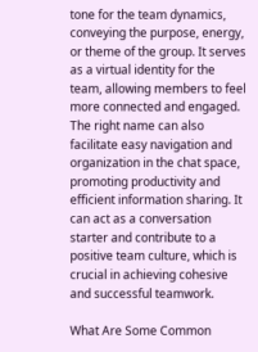tone for the team dynamics, conveying the purpose, energy, or theme of the group. It serves as a virtual identity for the team, allowing members to feel more connected and engaged. The right name can also facilitate easy navigation and organization in the chat space, promoting productivity and efficient information sharing. It can act as a conversation starter and contribute to a positive team culture, which is crucial in achieving cohesive and successful teamwork.

What Are Some Common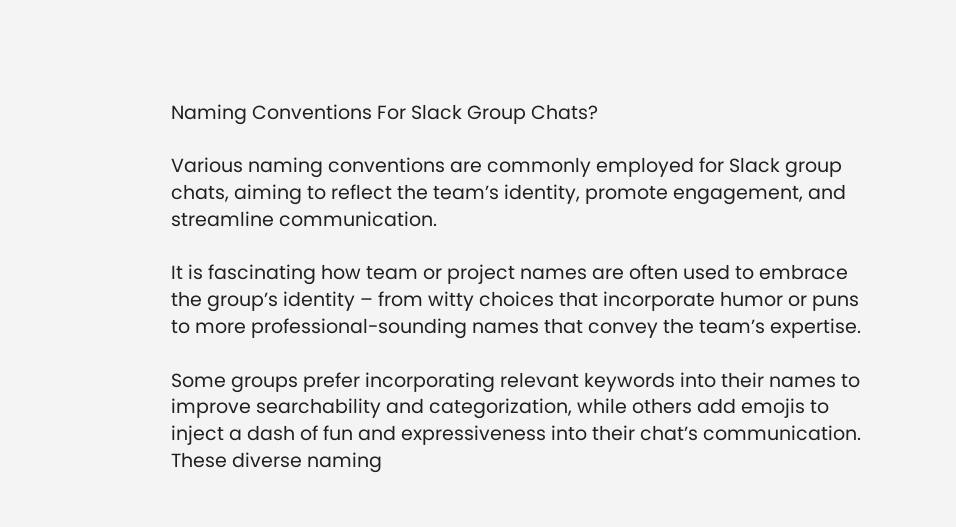Naming Conventions For Slack Group Chats?

Various naming conventions are commonly employed for Slack group chats, aiming to reflect the team’s identity, promote engagement, and streamline communication.

It is fascinating how team or project names are often used to embrace the group’s identity – from witty choices that incorporate humor or puns to more professional-sounding names that convey the team’s expertise.

Some groups prefer incorporating relevant keywords into their names to improve searchability and categorization, while others add emojis to inject a dash of fun and expressiveness into their chat’s communication. These diverse naming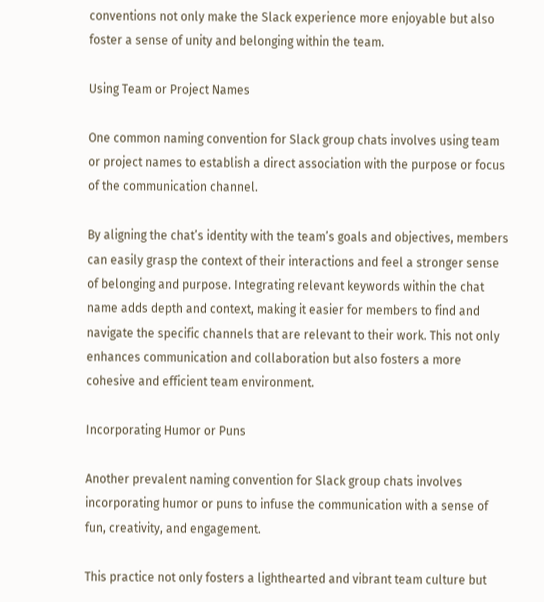conventions not only make the Slack experience more enjoyable but also foster a sense of unity and belonging within the team.

Using Team or Project Names

One common naming convention for Slack group chats involves using team or project names to establish a direct association with the purpose or focus of the communication channel.

By aligning the chat’s identity with the team’s goals and objectives, members can easily grasp the context of their interactions and feel a stronger sense of belonging and purpose. Integrating relevant keywords within the chat name adds depth and context, making it easier for members to find and navigate the specific channels that are relevant to their work. This not only enhances communication and collaboration but also fosters a more cohesive and efficient team environment.

Incorporating Humor or Puns

Another prevalent naming convention for Slack group chats involves incorporating humor or puns to infuse the communication with a sense of fun, creativity, and engagement.

This practice not only fosters a lighthearted and vibrant team culture but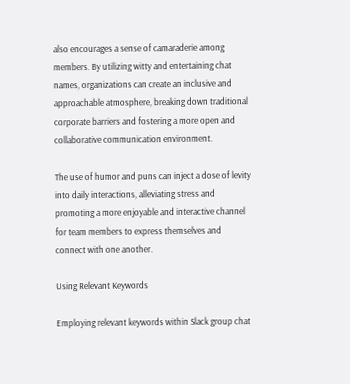also encourages a sense of camaraderie among members. By utilizing witty and entertaining chat names, organizations can create an inclusive and approachable atmosphere, breaking down traditional corporate barriers and fostering a more open and collaborative communication environment.

The use of humor and puns can inject a dose of levity into daily interactions, alleviating stress and promoting a more enjoyable and interactive channel for team members to express themselves and connect with one another.

Using Relevant Keywords

Employing relevant keywords within Slack group chat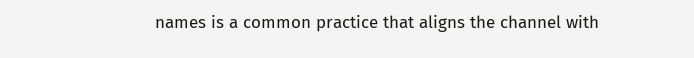names is a common practice that aligns the channel with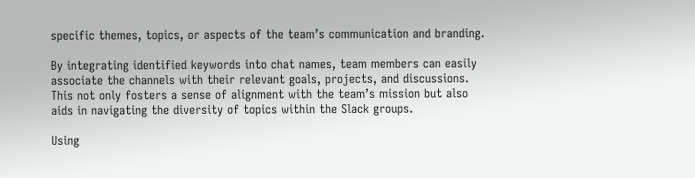specific themes, topics, or aspects of the team’s communication and branding.

By integrating identified keywords into chat names, team members can easily associate the channels with their relevant goals, projects, and discussions. This not only fosters a sense of alignment with the team’s mission but also aids in navigating the diversity of topics within the Slack groups.

Using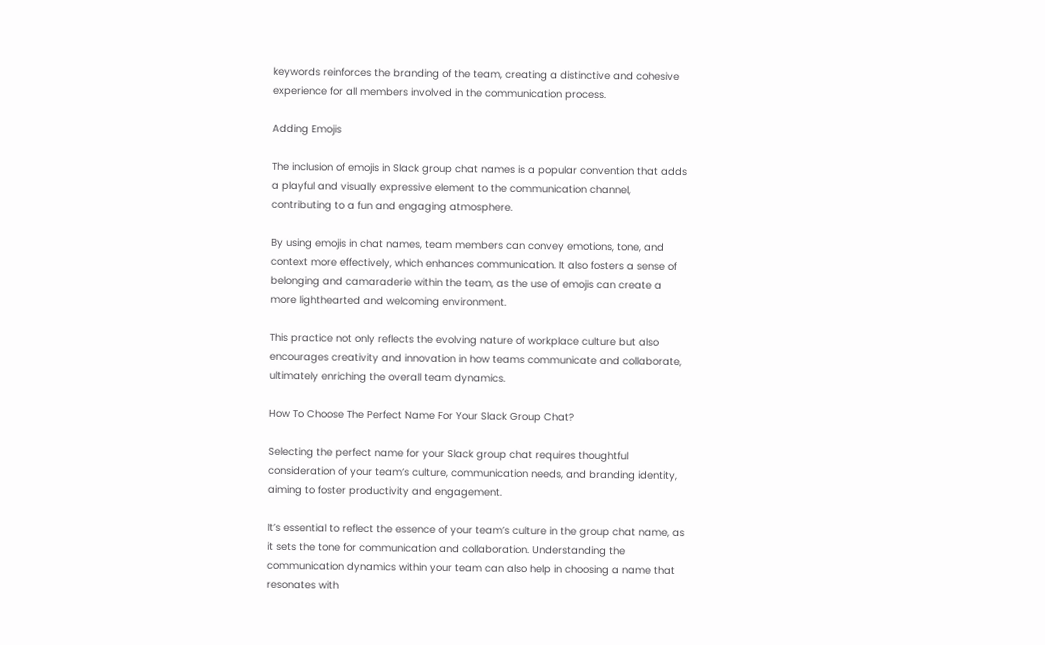keywords reinforces the branding of the team, creating a distinctive and cohesive experience for all members involved in the communication process.

Adding Emojis

The inclusion of emojis in Slack group chat names is a popular convention that adds a playful and visually expressive element to the communication channel, contributing to a fun and engaging atmosphere.

By using emojis in chat names, team members can convey emotions, tone, and context more effectively, which enhances communication. It also fosters a sense of belonging and camaraderie within the team, as the use of emojis can create a more lighthearted and welcoming environment.

This practice not only reflects the evolving nature of workplace culture but also encourages creativity and innovation in how teams communicate and collaborate, ultimately enriching the overall team dynamics.

How To Choose The Perfect Name For Your Slack Group Chat?

Selecting the perfect name for your Slack group chat requires thoughtful consideration of your team’s culture, communication needs, and branding identity, aiming to foster productivity and engagement.

It’s essential to reflect the essence of your team’s culture in the group chat name, as it sets the tone for communication and collaboration. Understanding the communication dynamics within your team can also help in choosing a name that resonates with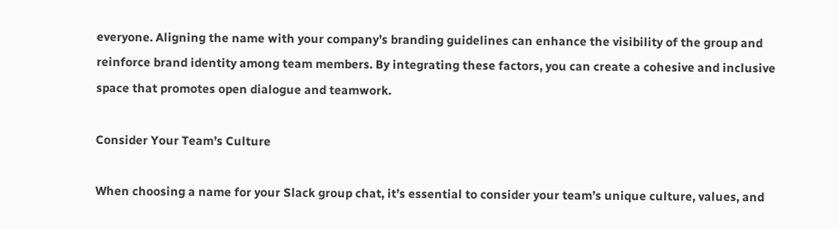everyone. Aligning the name with your company’s branding guidelines can enhance the visibility of the group and reinforce brand identity among team members. By integrating these factors, you can create a cohesive and inclusive space that promotes open dialogue and teamwork.

Consider Your Team’s Culture

When choosing a name for your Slack group chat, it’s essential to consider your team’s unique culture, values, and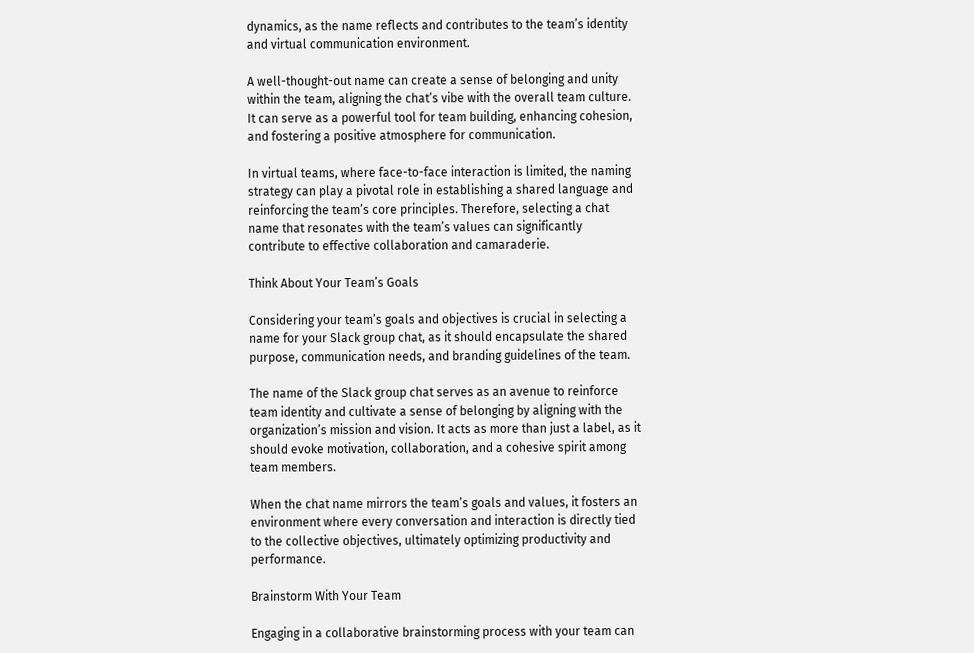dynamics, as the name reflects and contributes to the team’s identity and virtual communication environment.

A well-thought-out name can create a sense of belonging and unity within the team, aligning the chat’s vibe with the overall team culture. It can serve as a powerful tool for team building, enhancing cohesion, and fostering a positive atmosphere for communication.

In virtual teams, where face-to-face interaction is limited, the naming strategy can play a pivotal role in establishing a shared language and reinforcing the team’s core principles. Therefore, selecting a chat name that resonates with the team’s values can significantly contribute to effective collaboration and camaraderie.

Think About Your Team’s Goals

Considering your team’s goals and objectives is crucial in selecting a name for your Slack group chat, as it should encapsulate the shared purpose, communication needs, and branding guidelines of the team.

The name of the Slack group chat serves as an avenue to reinforce team identity and cultivate a sense of belonging by aligning with the organization’s mission and vision. It acts as more than just a label, as it should evoke motivation, collaboration, and a cohesive spirit among team members.

When the chat name mirrors the team’s goals and values, it fosters an environment where every conversation and interaction is directly tied to the collective objectives, ultimately optimizing productivity and performance.

Brainstorm With Your Team

Engaging in a collaborative brainstorming process with your team can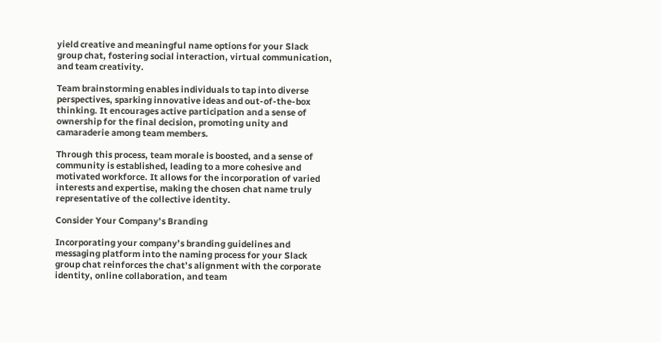yield creative and meaningful name options for your Slack group chat, fostering social interaction, virtual communication, and team creativity.

Team brainstorming enables individuals to tap into diverse perspectives, sparking innovative ideas and out-of-the-box thinking. It encourages active participation and a sense of ownership for the final decision, promoting unity and camaraderie among team members.

Through this process, team morale is boosted, and a sense of community is established, leading to a more cohesive and motivated workforce. It allows for the incorporation of varied interests and expertise, making the chosen chat name truly representative of the collective identity.

Consider Your Company’s Branding

Incorporating your company’s branding guidelines and messaging platform into the naming process for your Slack group chat reinforces the chat’s alignment with the corporate identity, online collaboration, and team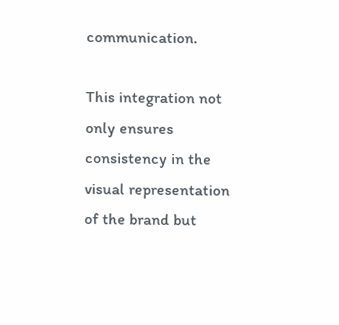communication.

This integration not only ensures consistency in the visual representation of the brand but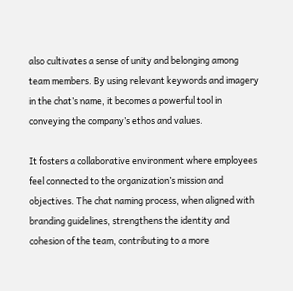also cultivates a sense of unity and belonging among team members. By using relevant keywords and imagery in the chat’s name, it becomes a powerful tool in conveying the company’s ethos and values.

It fosters a collaborative environment where employees feel connected to the organization’s mission and objectives. The chat naming process, when aligned with branding guidelines, strengthens the identity and cohesion of the team, contributing to a more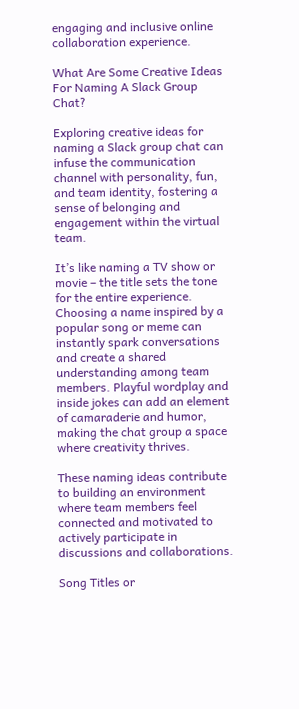engaging and inclusive online collaboration experience.

What Are Some Creative Ideas For Naming A Slack Group Chat?

Exploring creative ideas for naming a Slack group chat can infuse the communication channel with personality, fun, and team identity, fostering a sense of belonging and engagement within the virtual team.

It’s like naming a TV show or movie – the title sets the tone for the entire experience. Choosing a name inspired by a popular song or meme can instantly spark conversations and create a shared understanding among team members. Playful wordplay and inside jokes can add an element of camaraderie and humor, making the chat group a space where creativity thrives.

These naming ideas contribute to building an environment where team members feel connected and motivated to actively participate in discussions and collaborations.

Song Titles or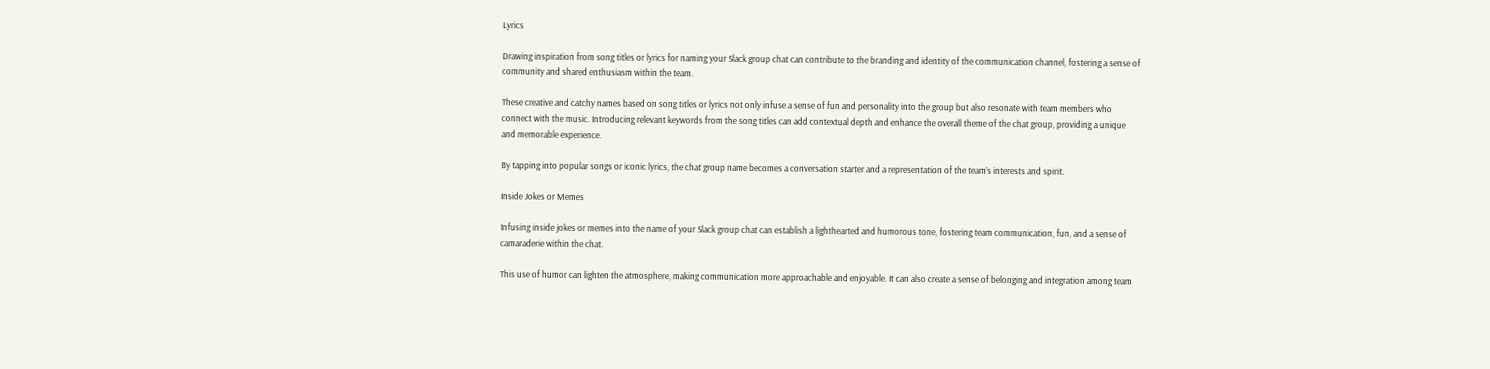Lyrics

Drawing inspiration from song titles or lyrics for naming your Slack group chat can contribute to the branding and identity of the communication channel, fostering a sense of community and shared enthusiasm within the team.

These creative and catchy names based on song titles or lyrics not only infuse a sense of fun and personality into the group but also resonate with team members who connect with the music. Introducing relevant keywords from the song titles can add contextual depth and enhance the overall theme of the chat group, providing a unique and memorable experience.

By tapping into popular songs or iconic lyrics, the chat group name becomes a conversation starter and a representation of the team’s interests and spirit.

Inside Jokes or Memes

Infusing inside jokes or memes into the name of your Slack group chat can establish a lighthearted and humorous tone, fostering team communication, fun, and a sense of camaraderie within the chat.

This use of humor can lighten the atmosphere, making communication more approachable and enjoyable. It can also create a sense of belonging and integration among team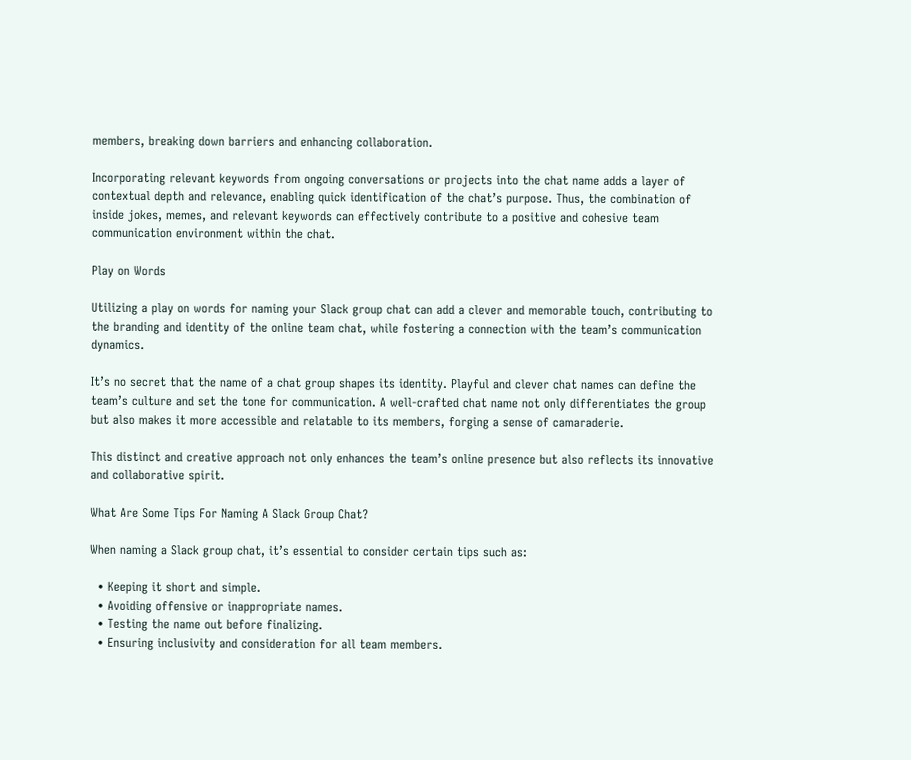members, breaking down barriers and enhancing collaboration.

Incorporating relevant keywords from ongoing conversations or projects into the chat name adds a layer of contextual depth and relevance, enabling quick identification of the chat’s purpose. Thus, the combination of inside jokes, memes, and relevant keywords can effectively contribute to a positive and cohesive team communication environment within the chat.

Play on Words

Utilizing a play on words for naming your Slack group chat can add a clever and memorable touch, contributing to the branding and identity of the online team chat, while fostering a connection with the team’s communication dynamics.

It’s no secret that the name of a chat group shapes its identity. Playful and clever chat names can define the team’s culture and set the tone for communication. A well-crafted chat name not only differentiates the group but also makes it more accessible and relatable to its members, forging a sense of camaraderie.

This distinct and creative approach not only enhances the team’s online presence but also reflects its innovative and collaborative spirit.

What Are Some Tips For Naming A Slack Group Chat?

When naming a Slack group chat, it’s essential to consider certain tips such as:

  • Keeping it short and simple.
  • Avoiding offensive or inappropriate names.
  • Testing the name out before finalizing.
  • Ensuring inclusivity and consideration for all team members.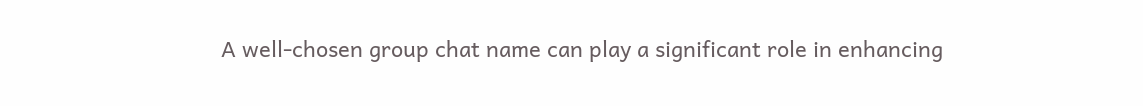A well-chosen group chat name can play a significant role in enhancing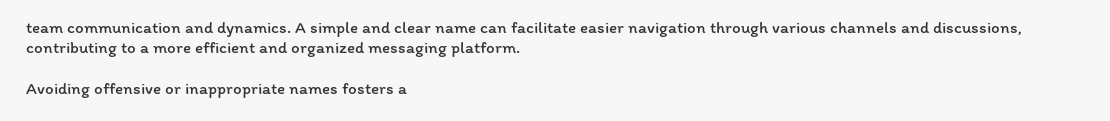team communication and dynamics. A simple and clear name can facilitate easier navigation through various channels and discussions, contributing to a more efficient and organized messaging platform.

Avoiding offensive or inappropriate names fosters a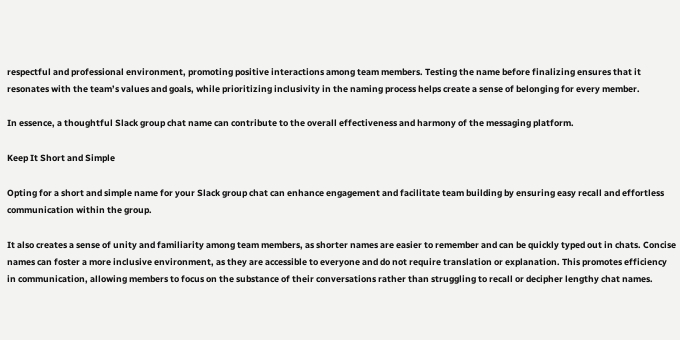respectful and professional environment, promoting positive interactions among team members. Testing the name before finalizing ensures that it resonates with the team’s values and goals, while prioritizing inclusivity in the naming process helps create a sense of belonging for every member.

In essence, a thoughtful Slack group chat name can contribute to the overall effectiveness and harmony of the messaging platform.

Keep It Short and Simple

Opting for a short and simple name for your Slack group chat can enhance engagement and facilitate team building by ensuring easy recall and effortless communication within the group.

It also creates a sense of unity and familiarity among team members, as shorter names are easier to remember and can be quickly typed out in chats. Concise names can foster a more inclusive environment, as they are accessible to everyone and do not require translation or explanation. This promotes efficiency in communication, allowing members to focus on the substance of their conversations rather than struggling to recall or decipher lengthy chat names.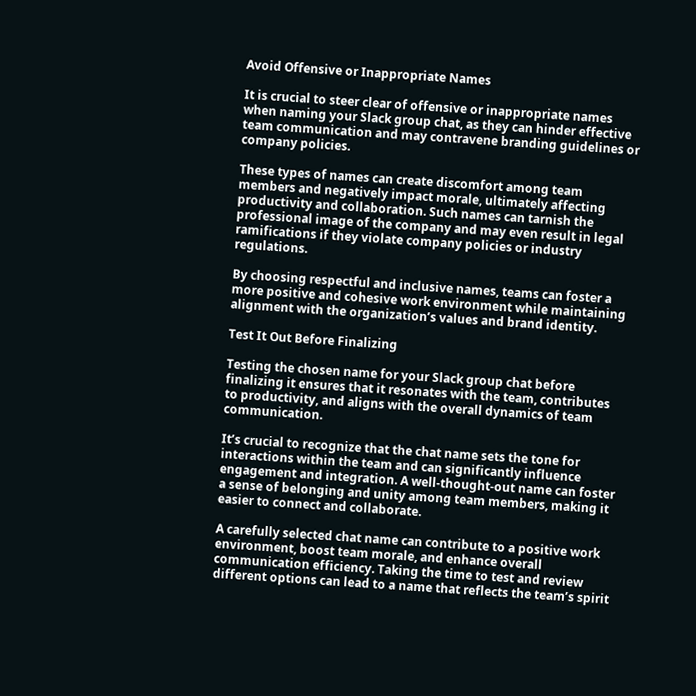Avoid Offensive or Inappropriate Names

It is crucial to steer clear of offensive or inappropriate names when naming your Slack group chat, as they can hinder effective team communication and may contravene branding guidelines or company policies.

These types of names can create discomfort among team members and negatively impact morale, ultimately affecting productivity and collaboration. Such names can tarnish the professional image of the company and may even result in legal ramifications if they violate company policies or industry regulations.

By choosing respectful and inclusive names, teams can foster a more positive and cohesive work environment while maintaining alignment with the organization’s values and brand identity.

Test It Out Before Finalizing

Testing the chosen name for your Slack group chat before finalizing it ensures that it resonates with the team, contributes to productivity, and aligns with the overall dynamics of team communication.

It’s crucial to recognize that the chat name sets the tone for interactions within the team and can significantly influence engagement and integration. A well-thought-out name can foster a sense of belonging and unity among team members, making it easier to connect and collaborate.

A carefully selected chat name can contribute to a positive work environment, boost team morale, and enhance overall communication efficiency. Taking the time to test and review different options can lead to a name that reflects the team’s spirit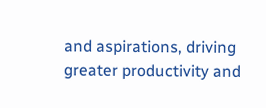and aspirations, driving greater productivity and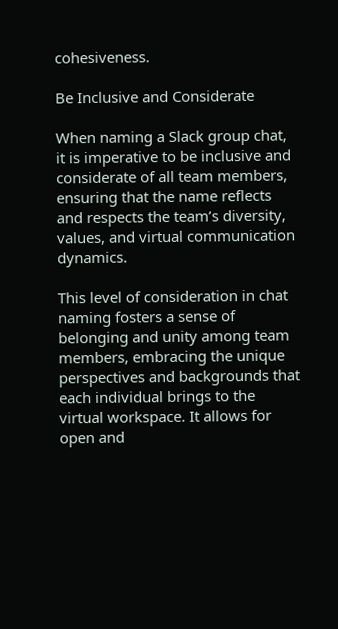cohesiveness.

Be Inclusive and Considerate

When naming a Slack group chat, it is imperative to be inclusive and considerate of all team members, ensuring that the name reflects and respects the team’s diversity, values, and virtual communication dynamics.

This level of consideration in chat naming fosters a sense of belonging and unity among team members, embracing the unique perspectives and backgrounds that each individual brings to the virtual workspace. It allows for open and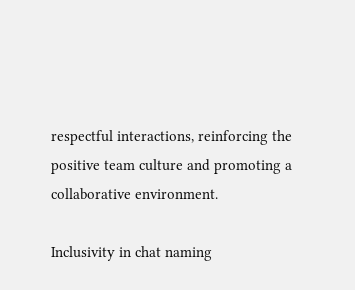respectful interactions, reinforcing the positive team culture and promoting a collaborative environment.

Inclusivity in chat naming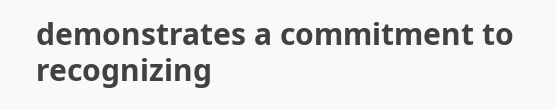demonstrates a commitment to recognizing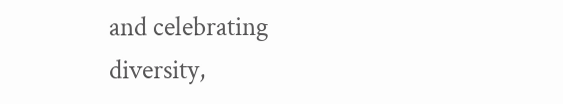and celebrating diversity,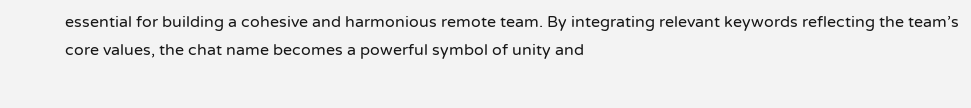essential for building a cohesive and harmonious remote team. By integrating relevant keywords reflecting the team’s core values, the chat name becomes a powerful symbol of unity and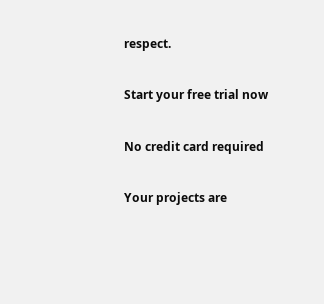respect.

Start your free trial now

No credit card required

Your projects are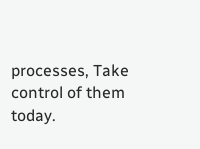processes, Take control of them today.